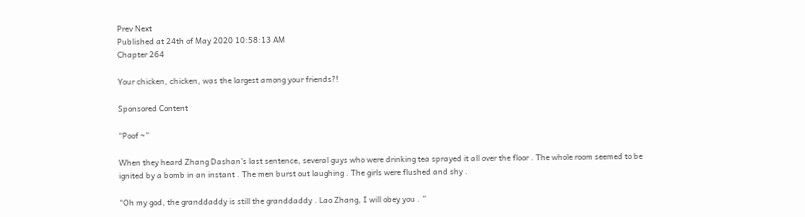Prev Next
Published at 24th of May 2020 10:58:13 AM
Chapter 264

Your chicken, chicken, was the largest among your friends?!

Sponsored Content

“Poof ~”

When they heard Zhang Dashan’s last sentence, several guys who were drinking tea sprayed it all over the floor . The whole room seemed to be ignited by a bomb in an instant . The men burst out laughing . The girls were flushed and shy .

“Oh my god, the granddaddy is still the granddaddy . Lao Zhang, I will obey you . ”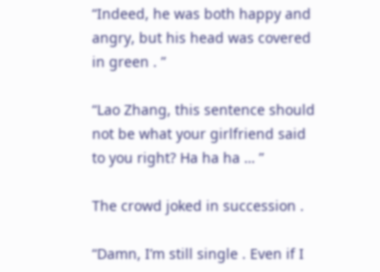“Indeed, he was both happy and angry, but his head was covered in green . ”

“Lao Zhang, this sentence should not be what your girlfriend said to you right? Ha ha ha … ”

The crowd joked in succession .

“Damn, I’m still single . Even if I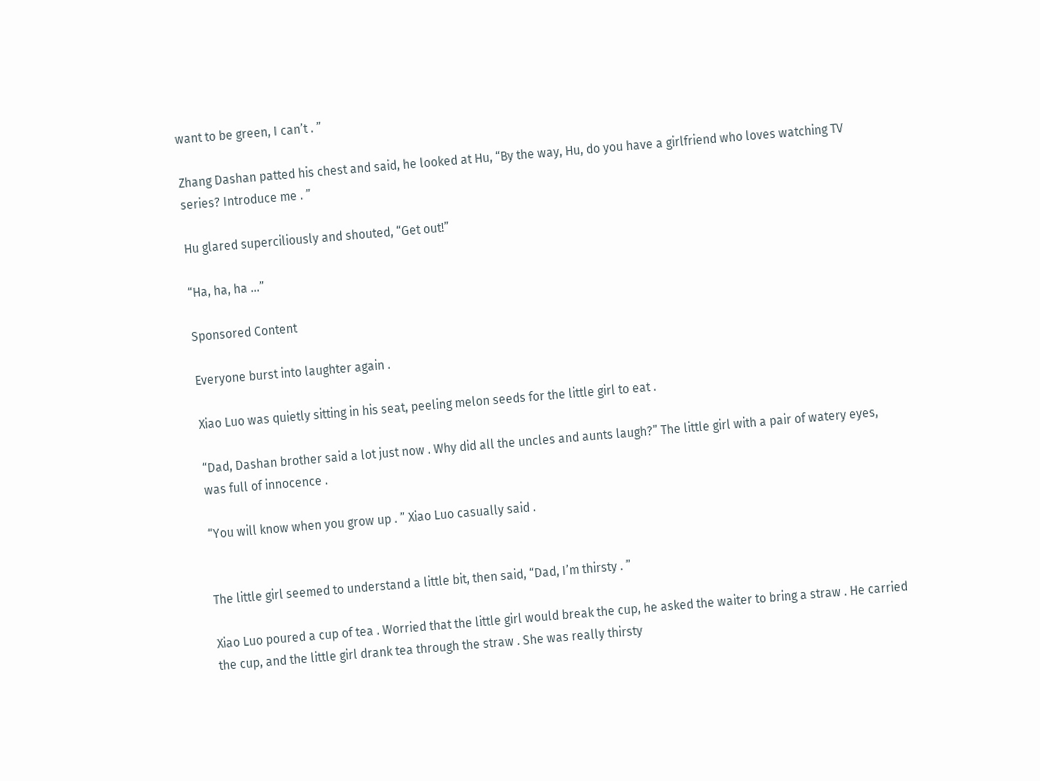want to be green, I can’t . ”

Zhang Dashan patted his chest and said, he looked at Hu, “By the way, Hu, do you have a girlfriend who loves watching TV series? Introduce me . ”

Hu glared superciliously and shouted, “Get out!”

“Ha, ha, ha …”

Sponsored Content

Everyone burst into laughter again .

Xiao Luo was quietly sitting in his seat, peeling melon seeds for the little girl to eat .

“Dad, Dashan brother said a lot just now . Why did all the uncles and aunts laugh?” The little girl with a pair of watery eyes, was full of innocence .

“You will know when you grow up . ” Xiao Luo casually said .


The little girl seemed to understand a little bit, then said, “Dad, I’m thirsty . ”

Xiao Luo poured a cup of tea . Worried that the little girl would break the cup, he asked the waiter to bring a straw . He carried the cup, and the little girl drank tea through the straw . She was really thirsty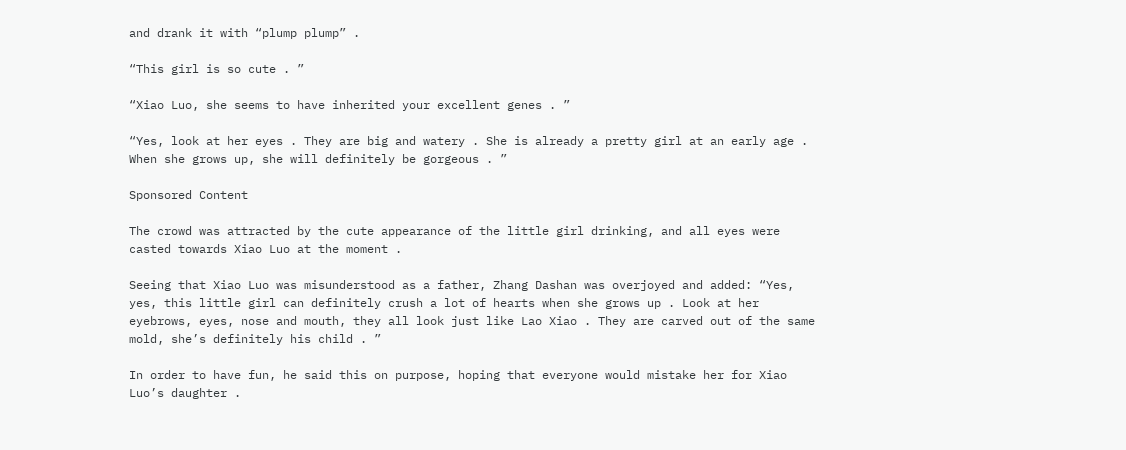and drank it with “plump plump” .

“This girl is so cute . ”

“Xiao Luo, she seems to have inherited your excellent genes . ”

“Yes, look at her eyes . They are big and watery . She is already a pretty girl at an early age . When she grows up, she will definitely be gorgeous . ”

Sponsored Content

The crowd was attracted by the cute appearance of the little girl drinking, and all eyes were casted towards Xiao Luo at the moment .

Seeing that Xiao Luo was misunderstood as a father, Zhang Dashan was overjoyed and added: “Yes, yes, this little girl can definitely crush a lot of hearts when she grows up . Look at her eyebrows, eyes, nose and mouth, they all look just like Lao Xiao . They are carved out of the same mold, she’s definitely his child . ”

In order to have fun, he said this on purpose, hoping that everyone would mistake her for Xiao Luo’s daughter .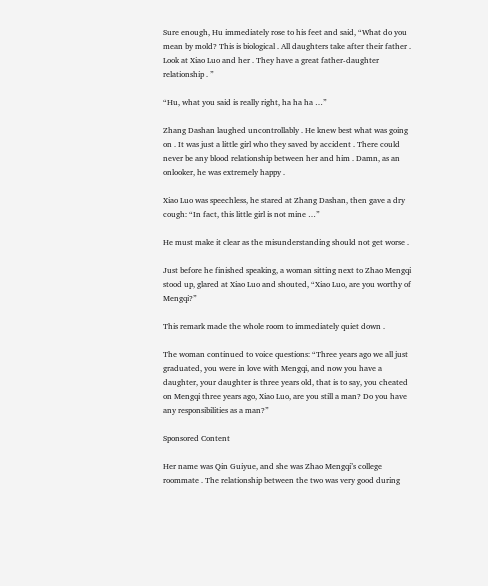Sure enough, Hu immediately rose to his feet and said, “What do you mean by mold? This is biological . All daughters take after their father . Look at Xiao Luo and her . They have a great father-daughter relationship . ”

“Hu, what you said is really right, ha ha ha …”

Zhang Dashan laughed uncontrollably . He knew best what was going on . It was just a little girl who they saved by accident . There could never be any blood relationship between her and him . Damn, as an onlooker, he was extremely happy .

Xiao Luo was speechless, he stared at Zhang Dashan, then gave a dry cough: “In fact, this little girl is not mine …”

He must make it clear as the misunderstanding should not get worse .

Just before he finished speaking, a woman sitting next to Zhao Mengqi stood up, glared at Xiao Luo and shouted, “Xiao Luo, are you worthy of Mengqi?”

This remark made the whole room to immediately quiet down .

The woman continued to voice questions: “Three years ago we all just graduated, you were in love with Mengqi, and now you have a daughter, your daughter is three years old, that is to say, you cheated on Mengqi three years ago, Xiao Luo, are you still a man? Do you have any responsibilities as a man?”

Sponsored Content

Her name was Qin Guiyue, and she was Zhao Mengqi’s college roommate . The relationship between the two was very good during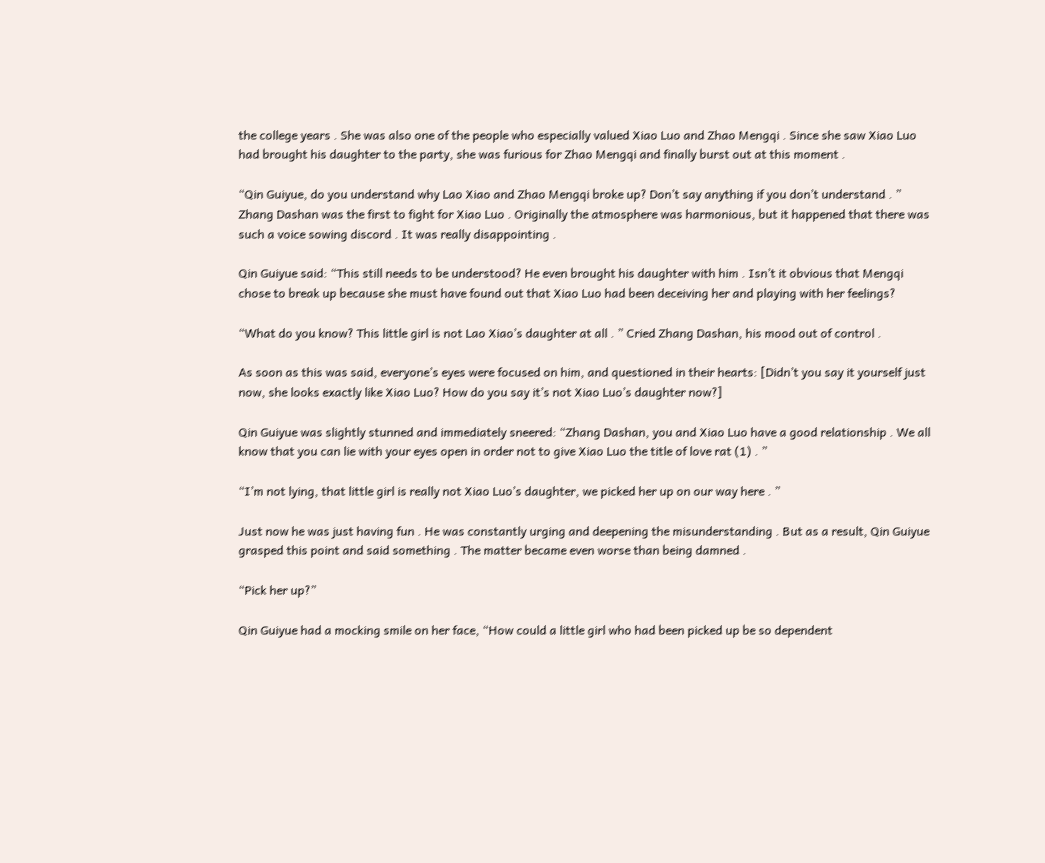the college years . She was also one of the people who especially valued Xiao Luo and Zhao Mengqi . Since she saw Xiao Luo had brought his daughter to the party, she was furious for Zhao Mengqi and finally burst out at this moment .

“Qin Guiyue, do you understand why Lao Xiao and Zhao Mengqi broke up? Don’t say anything if you don’t understand . ” Zhang Dashan was the first to fight for Xiao Luo . Originally the atmosphere was harmonious, but it happened that there was such a voice sowing discord . It was really disappointing .

Qin Guiyue said: “This still needs to be understood? He even brought his daughter with him . Isn’t it obvious that Mengqi chose to break up because she must have found out that Xiao Luo had been deceiving her and playing with her feelings?

“What do you know? This little girl is not Lao Xiao’s daughter at all . ” Cried Zhang Dashan, his mood out of control .

As soon as this was said, everyone’s eyes were focused on him, and questioned in their hearts: [Didn’t you say it yourself just now, she looks exactly like Xiao Luo? How do you say it’s not Xiao Luo’s daughter now?]

Qin Guiyue was slightly stunned and immediately sneered: “Zhang Dashan, you and Xiao Luo have a good relationship . We all know that you can lie with your eyes open in order not to give Xiao Luo the title of love rat (1) . ”

“I’m not lying, that little girl is really not Xiao Luo’s daughter, we picked her up on our way here . ”

Just now he was just having fun . He was constantly urging and deepening the misunderstanding . But as a result, Qin Guiyue grasped this point and said something . The matter became even worse than being damned .

“Pick her up?”

Qin Guiyue had a mocking smile on her face, “How could a little girl who had been picked up be so dependent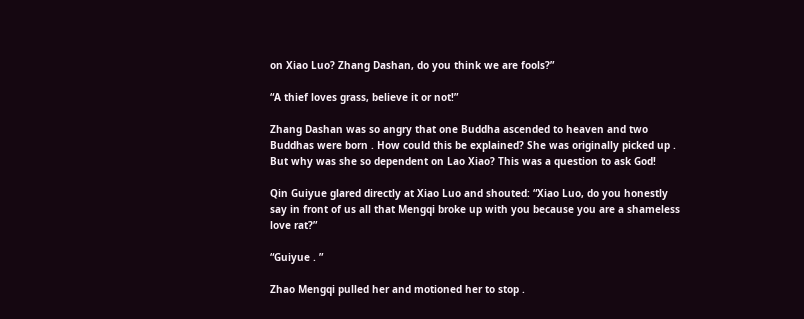on Xiao Luo? Zhang Dashan, do you think we are fools?”

“A thief loves grass, believe it or not!”

Zhang Dashan was so angry that one Buddha ascended to heaven and two Buddhas were born . How could this be explained? She was originally picked up . But why was she so dependent on Lao Xiao? This was a question to ask God!

Qin Guiyue glared directly at Xiao Luo and shouted: “Xiao Luo, do you honestly say in front of us all that Mengqi broke up with you because you are a shameless love rat?”

“Guiyue . ”

Zhao Mengqi pulled her and motioned her to stop .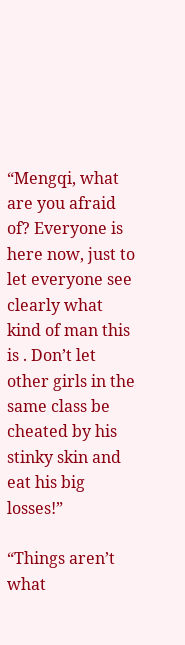“Mengqi, what are you afraid of? Everyone is here now, just to let everyone see clearly what kind of man this is . Don’t let other girls in the same class be cheated by his stinky skin and eat his big losses!”

“Things aren’t what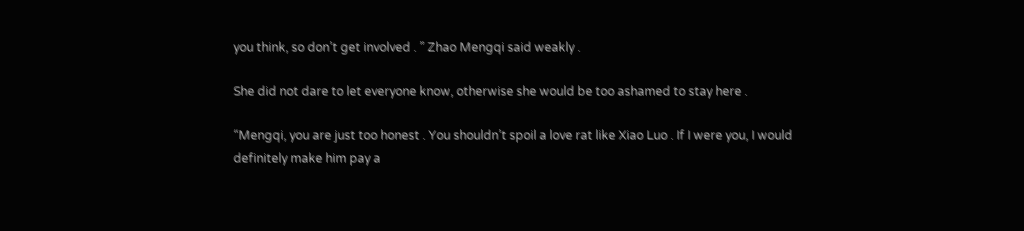you think, so don’t get involved . ” Zhao Mengqi said weakly .

She did not dare to let everyone know, otherwise she would be too ashamed to stay here .

“Mengqi, you are just too honest . You shouldn’t spoil a love rat like Xiao Luo . If I were you, I would definitely make him pay a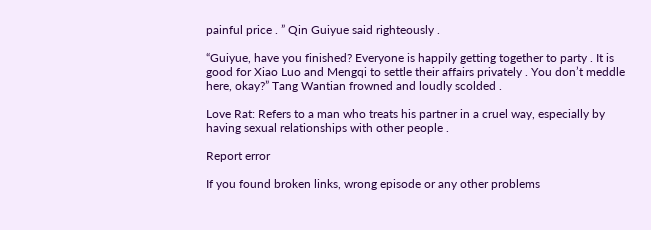painful price . ” Qin Guiyue said righteously .

“Guiyue, have you finished? Everyone is happily getting together to party . It is good for Xiao Luo and Mengqi to settle their affairs privately . You don’t meddle here, okay?” Tang Wantian frowned and loudly scolded .

Love Rat: Refers to a man who treats his partner in a cruel way, especially by having sexual relationships with other people .

Report error

If you found broken links, wrong episode or any other problems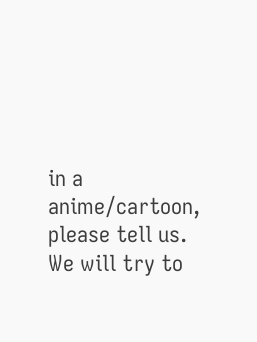in a anime/cartoon, please tell us. We will try to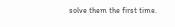solve them the first time.